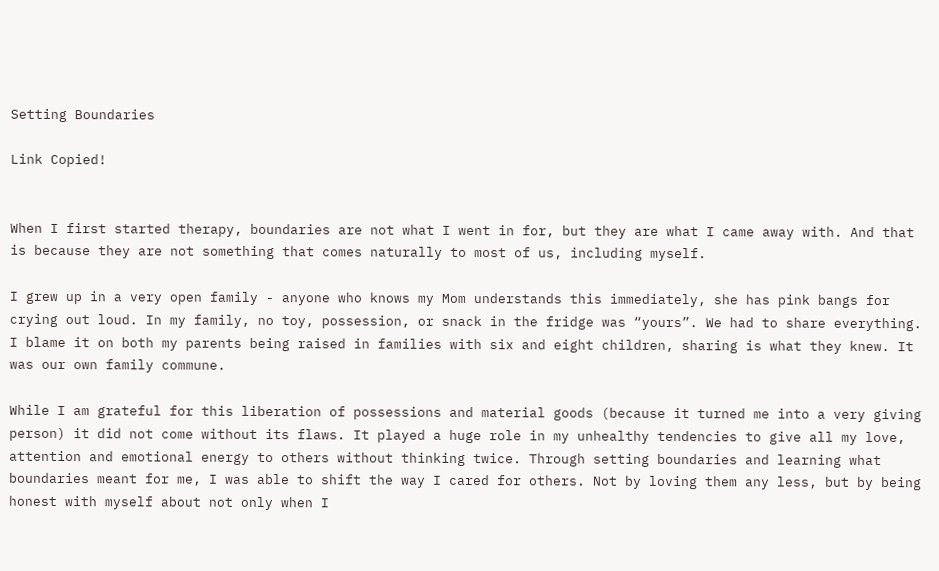Setting Boundaries

Link Copied!


When I first started therapy, boundaries are not what I went in for, but they are what I came away with. And that is because they are not something that comes naturally to most of us, including myself.

I grew up in a very open family - anyone who knows my Mom understands this immediately, she has pink bangs for crying out loud. In my family, no toy, possession, or snack in the fridge was “yours”. We had to share everything. I blame it on both my parents being raised in families with six and eight children, sharing is what they knew. It was our own family commune.

While I am grateful for this liberation of possessions and material goods (because it turned me into a very giving person) it did not come without its flaws. It played a huge role in my unhealthy tendencies to give all my love, attention and emotional energy to others without thinking twice. Through setting boundaries and learning what boundaries meant for me, I was able to shift the way I cared for others. Not by loving them any less, but by being honest with myself about not only when I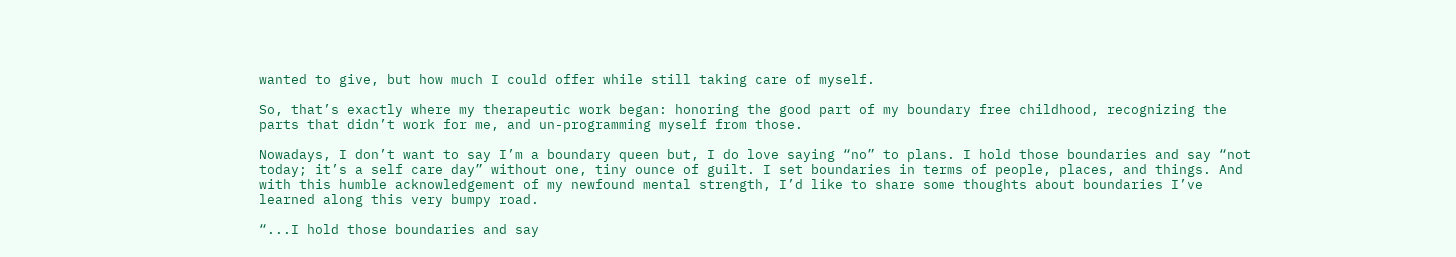wanted to give, but how much I could offer while still taking care of myself.

So, that’s exactly where my therapeutic work began: honoring the good part of my boundary free childhood, recognizing the parts that didn’t work for me, and un-programming myself from those.

Nowadays, I don’t want to say I’m a boundary queen but, I do love saying “no” to plans. I hold those boundaries and say “not today; it’s a self care day” without one, tiny ounce of guilt. I set boundaries in terms of people, places, and things. And with this humble acknowledgement of my newfound mental strength, I’d like to share some thoughts about boundaries I’ve learned along this very bumpy road.

“...I hold those boundaries and say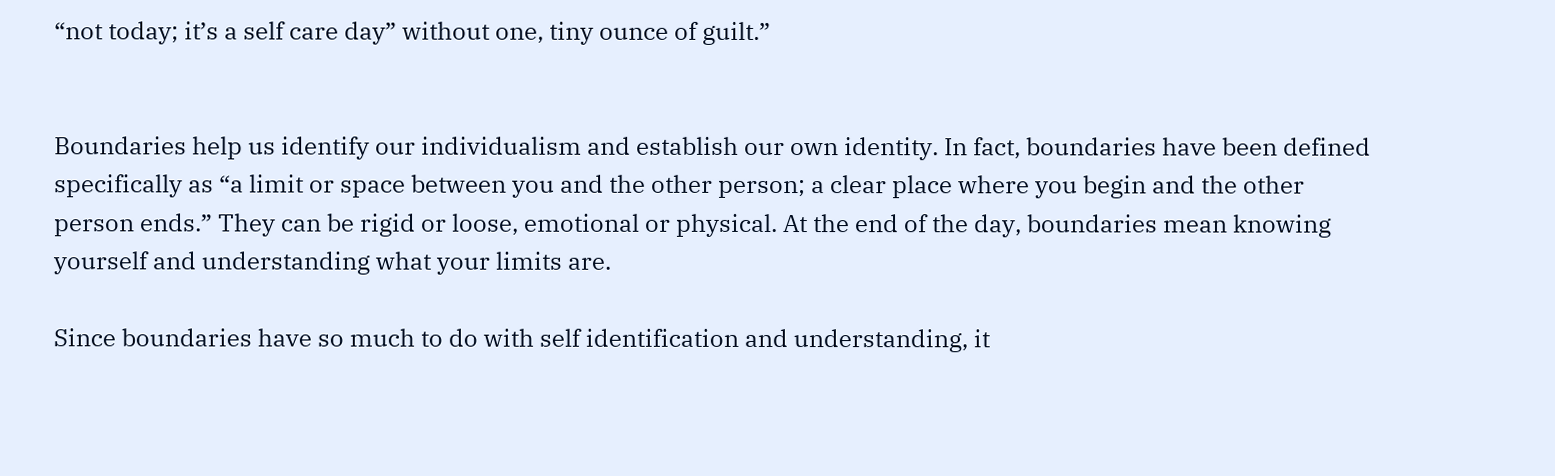“not today; it’s a self care day” without one, tiny ounce of guilt.”


Boundaries help us identify our individualism and establish our own identity. In fact, boundaries have been defined specifically as “a limit or space between you and the other person; a clear place where you begin and the other person ends.” They can be rigid or loose, emotional or physical. At the end of the day, boundaries mean knowing yourself and understanding what your limits are.

Since boundaries have so much to do with self identification and understanding, it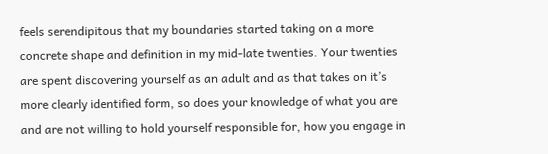feels serendipitous that my boundaries started taking on a more concrete shape and definition in my mid-late twenties. Your twenties are spent discovering yourself as an adult and as that takes on it’s more clearly identified form, so does your knowledge of what you are and are not willing to hold yourself responsible for, how you engage in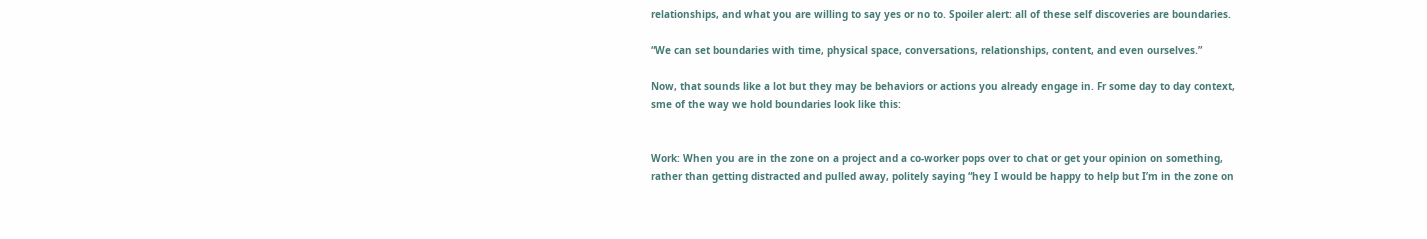relationships, and what you are willing to say yes or no to. Spoiler alert: all of these self discoveries are boundaries.

“We can set boundaries with time, physical space, conversations, relationships, content, and even ourselves.”

Now, that sounds like a lot but they may be behaviors or actions you already engage in. Fr some day to day context, sme of the way we hold boundaries look like this:


Work: When you are in the zone on a project and a co-worker pops over to chat or get your opinion on something, rather than getting distracted and pulled away, politely saying “hey I would be happy to help but I’m in the zone on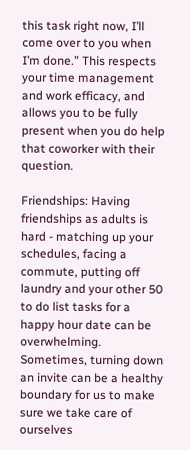this task right now, I’ll come over to you when I’m done.” This respects your time management and work efficacy, and allows you to be fully present when you do help that coworker with their question.

Friendships: Having friendships as adults is hard - matching up your schedules, facing a commute, putting off laundry and your other 50 to do list tasks for a happy hour date can be overwhelming. Sometimes, turning down an invite can be a healthy boundary for us to make sure we take care of ourselves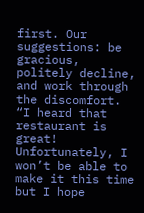first. Our suggestions: be gracious, politely decline, and work through the discomfort. “I heard that restaurant is great! Unfortunately, I won’t be able to make it this time but I hope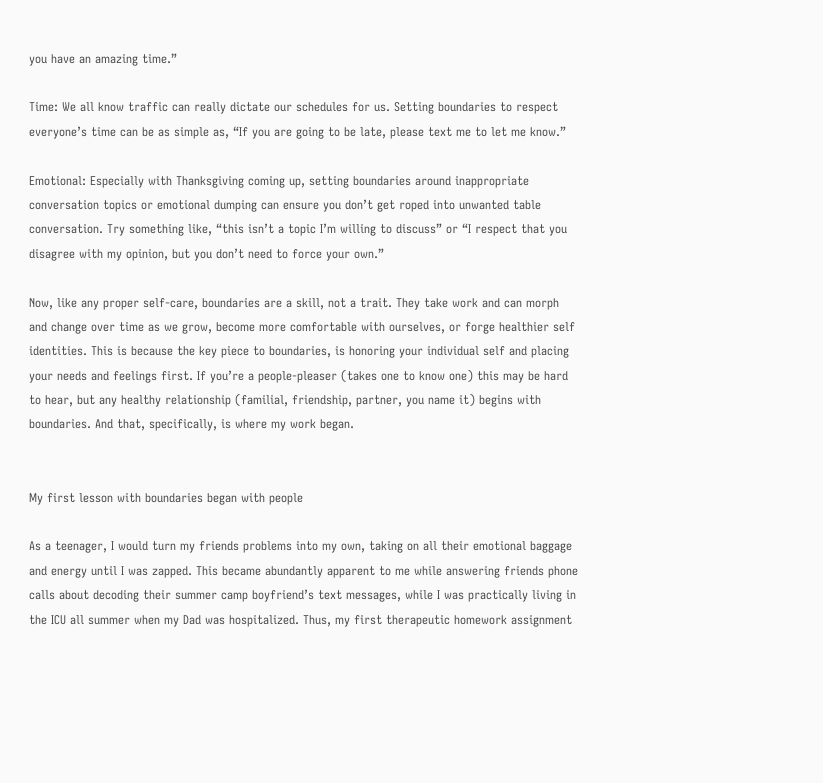you have an amazing time.”

Time: We all know traffic can really dictate our schedules for us. Setting boundaries to respect everyone’s time can be as simple as, “If you are going to be late, please text me to let me know.”

Emotional: Especially with Thanksgiving coming up, setting boundaries around inappropriate conversation topics or emotional dumping can ensure you don’t get roped into unwanted table conversation. Try something like, “this isn’t a topic I’m willing to discuss” or “I respect that you disagree with my opinion, but you don’t need to force your own.”

Now, like any proper self-care, boundaries are a skill, not a trait. They take work and can morph and change over time as we grow, become more comfortable with ourselves, or forge healthier self identities. This is because the key piece to boundaries, is honoring your individual self and placing your needs and feelings first. If you’re a people-pleaser (takes one to know one) this may be hard to hear, but any healthy relationship (familial, friendship, partner, you name it) begins with boundaries. And that, specifically, is where my work began.


My first lesson with boundaries began with people

As a teenager, I would turn my friends problems into my own, taking on all their emotional baggage and energy until I was zapped. This became abundantly apparent to me while answering friends phone calls about decoding their summer camp boyfriend’s text messages, while I was practically living in the ICU all summer when my Dad was hospitalized. Thus, my first therapeutic homework assignment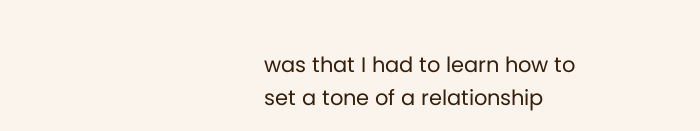was that I had to learn how to set a tone of a relationship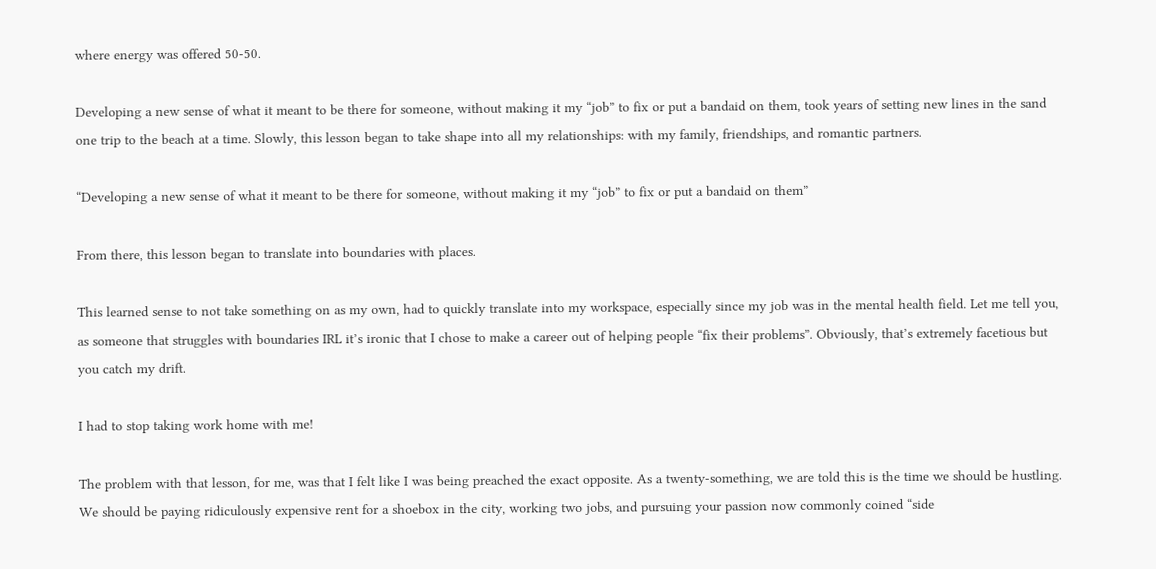where energy was offered 50-50.

Developing a new sense of what it meant to be there for someone, without making it my “job” to fix or put a bandaid on them, took years of setting new lines in the sand one trip to the beach at a time. Slowly, this lesson began to take shape into all my relationships: with my family, friendships, and romantic partners.

“Developing a new sense of what it meant to be there for someone, without making it my “job” to fix or put a bandaid on them”

From there, this lesson began to translate into boundaries with places.

This learned sense to not take something on as my own, had to quickly translate into my workspace, especially since my job was in the mental health field. Let me tell you, as someone that struggles with boundaries IRL it’s ironic that I chose to make a career out of helping people “fix their problems”. Obviously, that’s extremely facetious but you catch my drift.

I had to stop taking work home with me!

The problem with that lesson, for me, was that I felt like I was being preached the exact opposite. As a twenty-something, we are told this is the time we should be hustling. We should be paying ridiculously expensive rent for a shoebox in the city, working two jobs, and pursuing your passion now commonly coined “side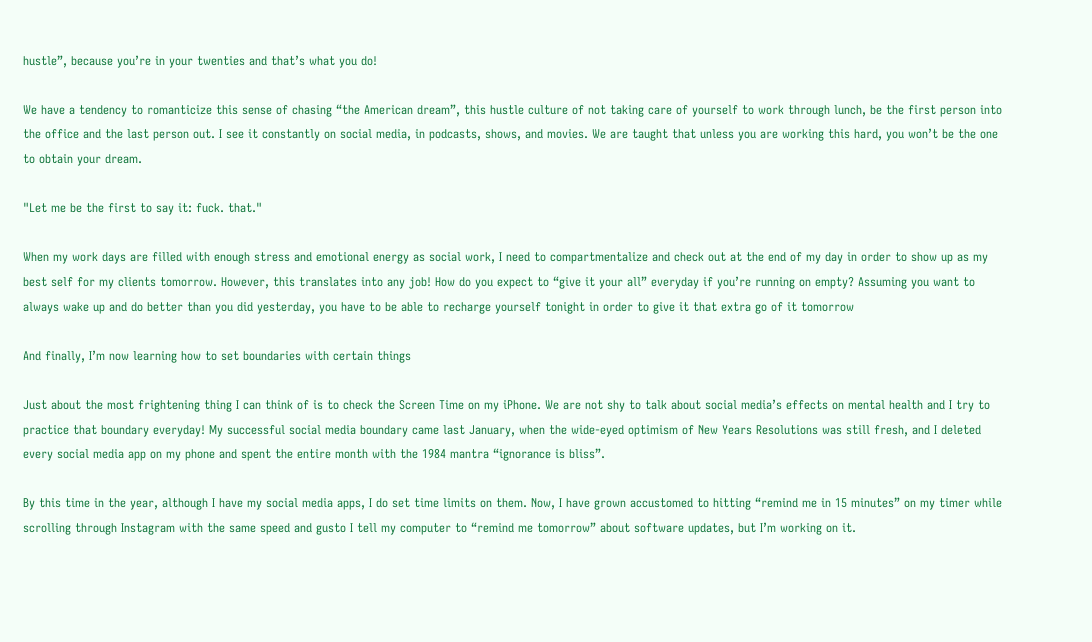hustle”, because you’re in your twenties and that’s what you do!

We have a tendency to romanticize this sense of chasing “the American dream”, this hustle culture of not taking care of yourself to work through lunch, be the first person into the office and the last person out. I see it constantly on social media, in podcasts, shows, and movies. We are taught that unless you are working this hard, you won’t be the one to obtain your dream.

"Let me be the first to say it: fuck. that."

When my work days are filled with enough stress and emotional energy as social work, I need to compartmentalize and check out at the end of my day in order to show up as my best self for my clients tomorrow. However, this translates into any job! How do you expect to “give it your all” everyday if you’re running on empty? Assuming you want to always wake up and do better than you did yesterday, you have to be able to recharge yourself tonight in order to give it that extra go of it tomorrow

And finally, I’m now learning how to set boundaries with certain things

Just about the most frightening thing I can think of is to check the Screen Time on my iPhone. We are not shy to talk about social media’s effects on mental health and I try to practice that boundary everyday! My successful social media boundary came last January, when the wide-eyed optimism of New Years Resolutions was still fresh, and I deleted every social media app on my phone and spent the entire month with the 1984 mantra “ignorance is bliss”.

By this time in the year, although I have my social media apps, I do set time limits on them. Now, I have grown accustomed to hitting “remind me in 15 minutes” on my timer while scrolling through Instagram with the same speed and gusto I tell my computer to “remind me tomorrow” about software updates, but I’m working on it.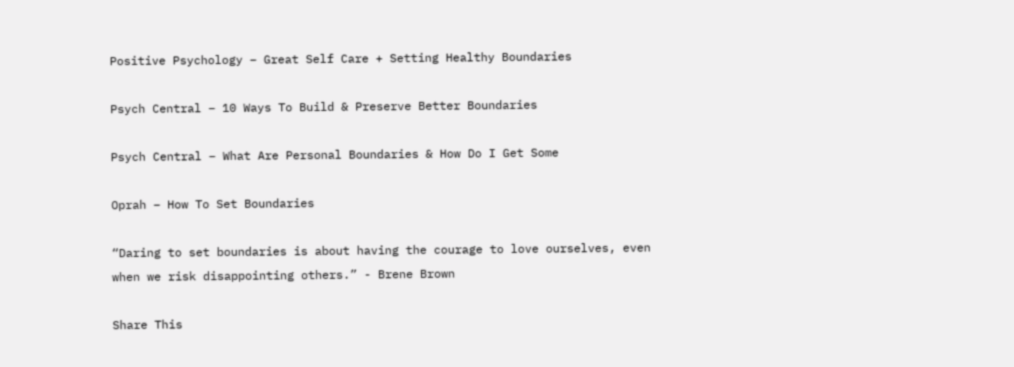Positive Psychology – Great Self Care + Setting Healthy Boundaries

Psych Central – 10 Ways To Build & Preserve Better Boundaries

Psych Central – What Are Personal Boundaries & How Do I Get Some

Oprah – How To Set Boundaries

“Daring to set boundaries is about having the courage to love ourselves, even when we risk disappointing others.” - Brene Brown

Share This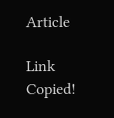Article

Link Copied!